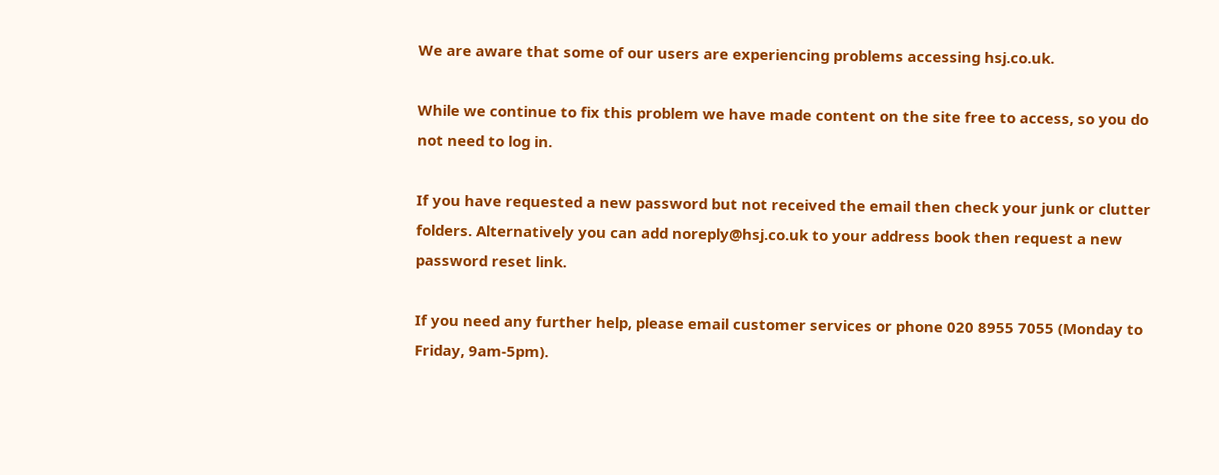We are aware that some of our users are experiencing problems accessing hsj.co.uk.

While we continue to fix this problem we have made content on the site free to access, so you do not need to log in.

If you have requested a new password but not received the email then check your junk or clutter folders. Alternatively you can add noreply@hsj.co.uk to your address book then request a new password reset link.

If you need any further help, please email customer services or phone 020 8955 7055 (Monday to Friday, 9am-5pm).